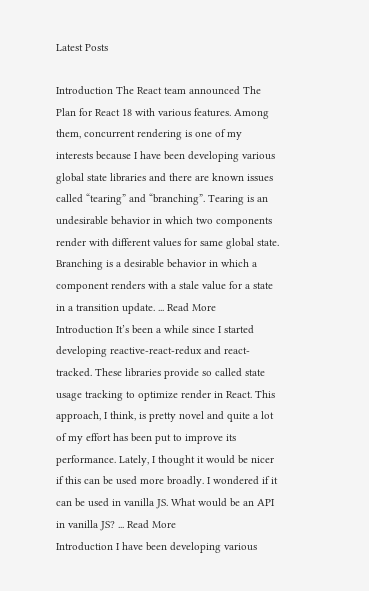Latest Posts

Introduction The React team announced The Plan for React 18 with various features. Among them, concurrent rendering is one of my interests because I have been developing various global state libraries and there are known issues called “tearing” and “branching”. Tearing is an undesirable behavior in which two components render with different values for same global state. Branching is a desirable behavior in which a component renders with a stale value for a state in a transition update. ... Read More
Introduction It’s been a while since I started developing reactive-react-redux and react-tracked. These libraries provide so called state usage tracking to optimize render in React. This approach, I think, is pretty novel and quite a lot of my effort has been put to improve its performance. Lately, I thought it would be nicer if this can be used more broadly. I wondered if it can be used in vanilla JS. What would be an API in vanilla JS? ... Read More
Introduction I have been developing various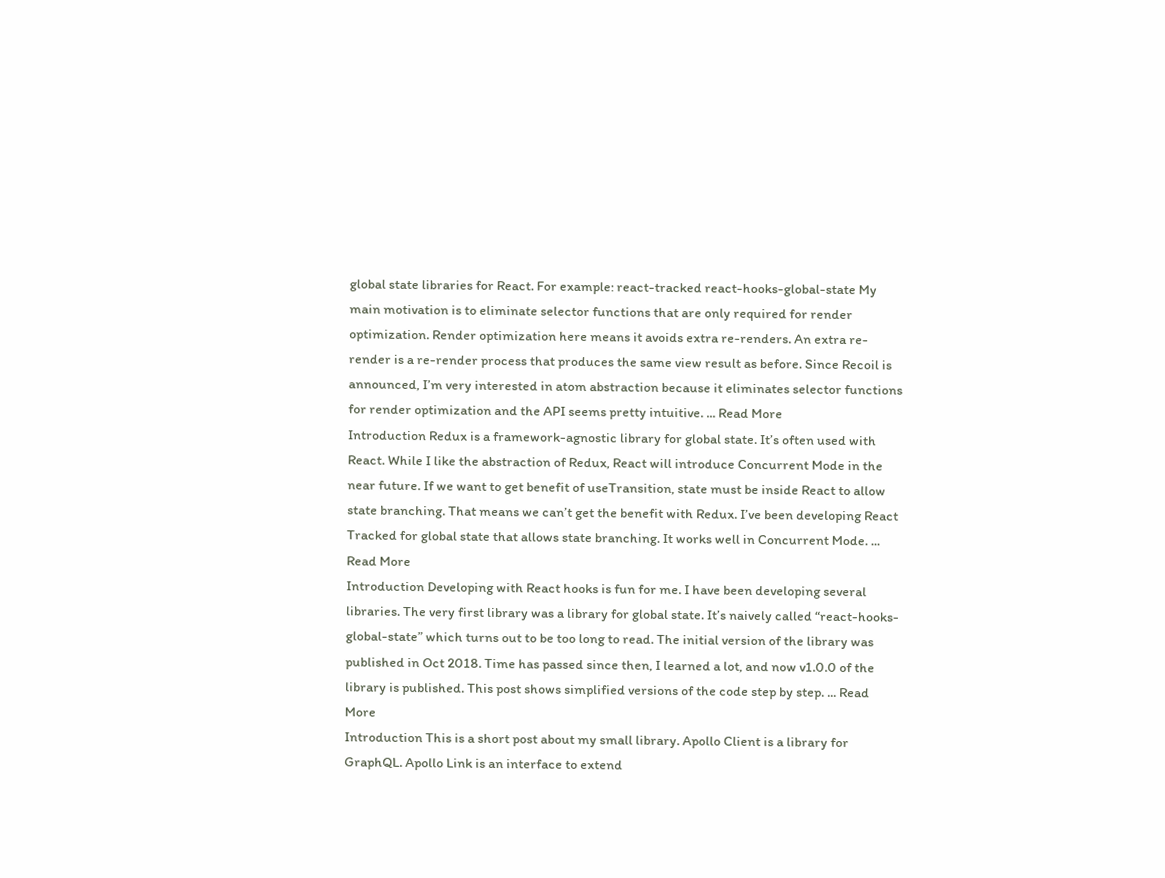global state libraries for React. For example: react-tracked react-hooks-global-state My main motivation is to eliminate selector functions that are only required for render optimization. Render optimization here means it avoids extra re-renders. An extra re-render is a re-render process that produces the same view result as before. Since Recoil is announced, I’m very interested in atom abstraction because it eliminates selector functions for render optimization and the API seems pretty intuitive. ... Read More
Introduction Redux is a framework-agnostic library for global state. It’s often used with React. While I like the abstraction of Redux, React will introduce Concurrent Mode in the near future. If we want to get benefit of useTransition, state must be inside React to allow state branching. That means we can’t get the benefit with Redux. I’ve been developing React Tracked for global state that allows state branching. It works well in Concurrent Mode. ... Read More
Introduction Developing with React hooks is fun for me. I have been developing several libraries. The very first library was a library for global state. It’s naively called “react-hooks-global-state” which turns out to be too long to read. The initial version of the library was published in Oct 2018. Time has passed since then, I learned a lot, and now v1.0.0 of the library is published. This post shows simplified versions of the code step by step. ... Read More
Introduction This is a short post about my small library. Apollo Client is a library for GraphQL. Apollo Link is an interface to extend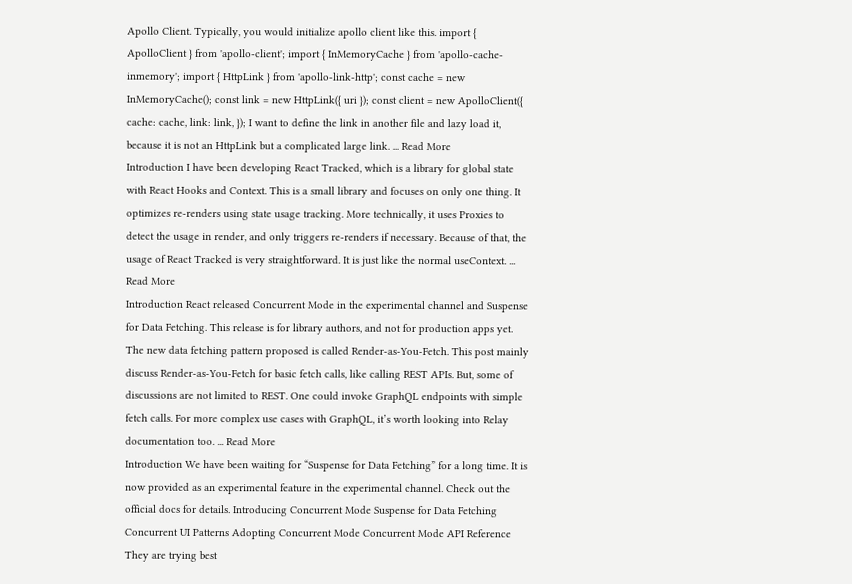Apollo Client. Typically, you would initialize apollo client like this. import { ApolloClient } from 'apollo-client'; import { InMemoryCache } from 'apollo-cache-inmemory'; import { HttpLink } from 'apollo-link-http'; const cache = new InMemoryCache(); const link = new HttpLink({ uri }); const client = new ApolloClient({ cache: cache, link: link, }); I want to define the link in another file and lazy load it, because it is not an HttpLink but a complicated large link. ... Read More
Introduction I have been developing React Tracked, which is a library for global state with React Hooks and Context. This is a small library and focuses on only one thing. It optimizes re-renders using state usage tracking. More technically, it uses Proxies to detect the usage in render, and only triggers re-renders if necessary. Because of that, the usage of React Tracked is very straightforward. It is just like the normal useContext. ... Read More
Introduction React released Concurrent Mode in the experimental channel and Suspense for Data Fetching. This release is for library authors, and not for production apps yet. The new data fetching pattern proposed is called Render-as-You-Fetch. This post mainly discuss Render-as-You-Fetch for basic fetch calls, like calling REST APIs. But, some of discussions are not limited to REST. One could invoke GraphQL endpoints with simple fetch calls. For more complex use cases with GraphQL, it’s worth looking into Relay documentation too. ... Read More
Introduction We have been waiting for “Suspense for Data Fetching” for a long time. It is now provided as an experimental feature in the experimental channel. Check out the official docs for details. Introducing Concurrent Mode Suspense for Data Fetching Concurrent UI Patterns Adopting Concurrent Mode Concurrent Mode API Reference They are trying best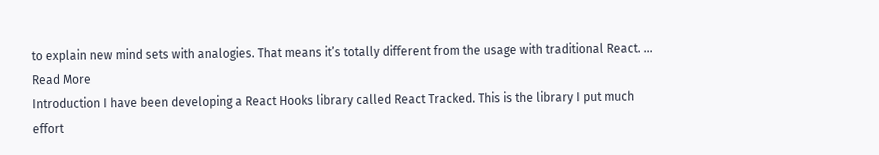to explain new mind sets with analogies. That means it’s totally different from the usage with traditional React. ... Read More
Introduction I have been developing a React Hooks library called React Tracked. This is the library I put much effort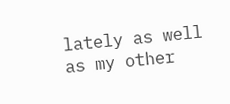lately as well as my other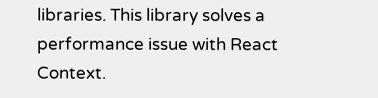libraries. This library solves a performance issue with React Context.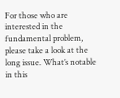For those who are interested in the fundamental problem, please take a look at the long issue. What’s notable in this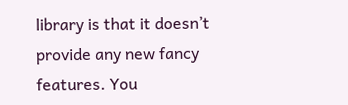library is that it doesn’t provide any new fancy features. You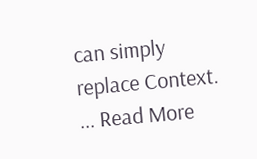can simply replace Context. ... Read More